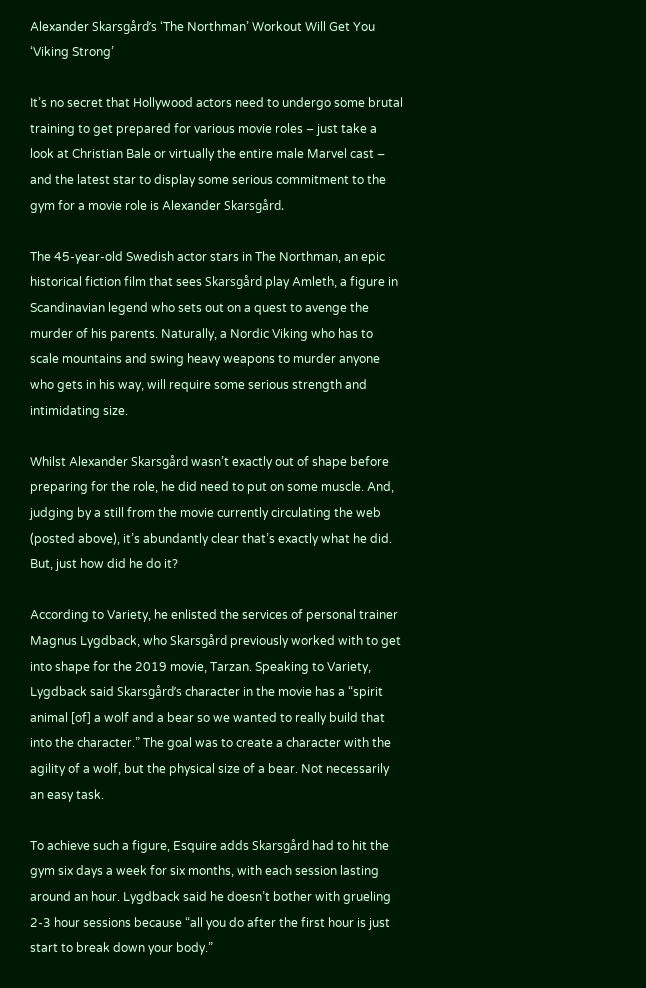Alexander Skarsgård’s ‘The Northman’ Workout Will Get You ‘Viking Strong’

It’s no secret that Hollywood actors need to undergo some brutal training to get prepared for various movie roles – just take a look at Christian Bale or virtually the entire male Marvel cast – and the latest star to display some serious commitment to the gym for a movie role is Alexander Skarsgård.

The 45-year-old Swedish actor stars in The Northman, an epic historical fiction film that sees Skarsgård play Amleth, a figure in Scandinavian legend who sets out on a quest to avenge the murder of his parents. Naturally, a Nordic Viking who has to scale mountains and swing heavy weapons to murder anyone who gets in his way, will require some serious strength and intimidating size.

Whilst Alexander Skarsgård wasn’t exactly out of shape before preparing for the role, he did need to put on some muscle. And, judging by a still from the movie currently circulating the web (posted above), it’s abundantly clear that’s exactly what he did. But, just how did he do it?

According to Variety, he enlisted the services of personal trainer Magnus Lygdback, who Skarsgård previously worked with to get into shape for the 2019 movie, Tarzan. Speaking to Variety, Lygdback said Skarsgård’s character in the movie has a “spirit animal [of] a wolf and a bear so we wanted to really build that into the character.” The goal was to create a character with the agility of a wolf, but the physical size of a bear. Not necessarily an easy task.

To achieve such a figure, Esquire adds Skarsgård had to hit the gym six days a week for six months, with each session lasting around an hour. Lygdback said he doesn’t bother with grueling 2-3 hour sessions because “all you do after the first hour is just start to break down your body.”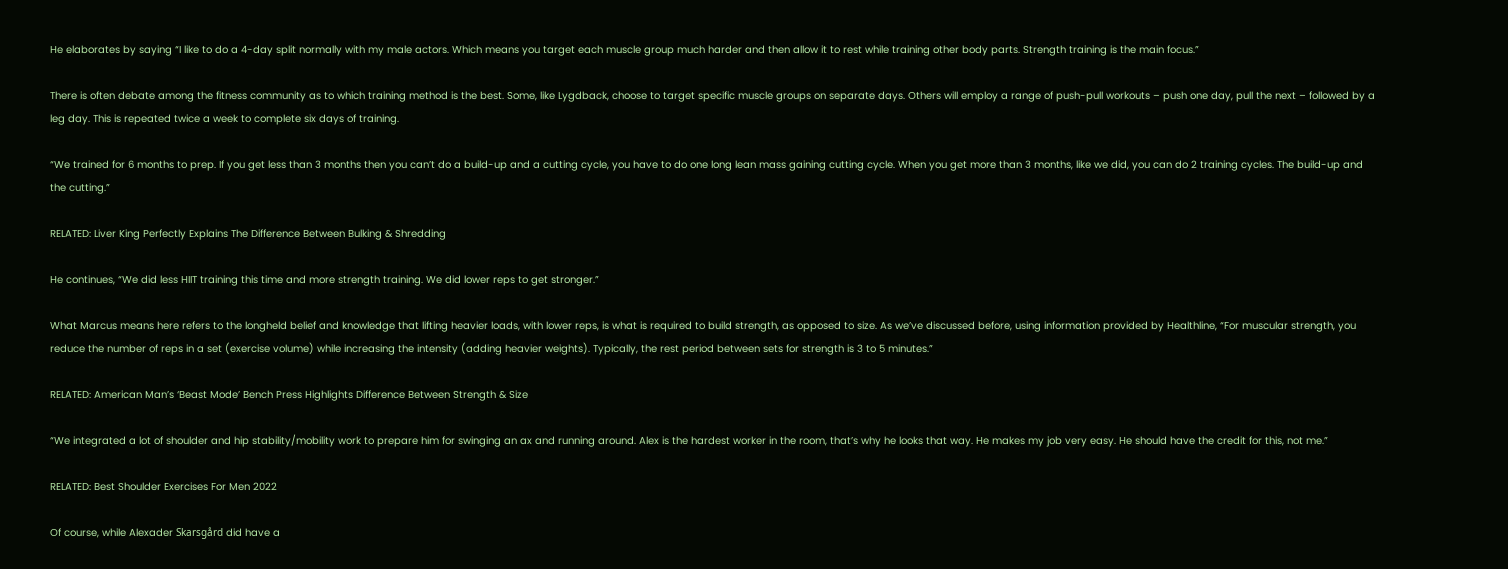He elaborates by saying “I like to do a 4-day split normally with my male actors. Which means you target each muscle group much harder and then allow it to rest while training other body parts. Strength training is the main focus.”

There is often debate among the fitness community as to which training method is the best. Some, like Lygdback, choose to target specific muscle groups on separate days. Others will employ a range of push-pull workouts – push one day, pull the next – followed by a leg day. This is repeated twice a week to complete six days of training.

“We trained for 6 months to prep. If you get less than 3 months then you can’t do a build-up and a cutting cycle, you have to do one long lean mass gaining cutting cycle. When you get more than 3 months, like we did, you can do 2 training cycles. The build-up and the cutting.”

RELATED: Liver King Perfectly Explains The Difference Between Bulking & Shredding

He continues, “We did less HIIT training this time and more strength training. We did lower reps to get stronger.”

What Marcus means here refers to the longheld belief and knowledge that lifting heavier loads, with lower reps, is what is required to build strength, as opposed to size. As we’ve discussed before, using information provided by Healthline, “For muscular strength, you reduce the number of reps in a set (exercise volume) while increasing the intensity (adding heavier weights). Typically, the rest period between sets for strength is 3 to 5 minutes.”

RELATED: American Man’s ‘Beast Mode’ Bench Press Highlights Difference Between Strength & Size

“We integrated a lot of shoulder and hip stability/mobility work to prepare him for swinging an ax and running around. Alex is the hardest worker in the room, that’s why he looks that way. He makes my job very easy. He should have the credit for this, not me.”

RELATED: Best Shoulder Exercises For Men 2022

Of course, while Alexader Skarsgård did have a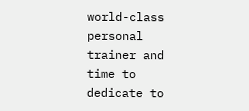world-class personal trainer and time to dedicate to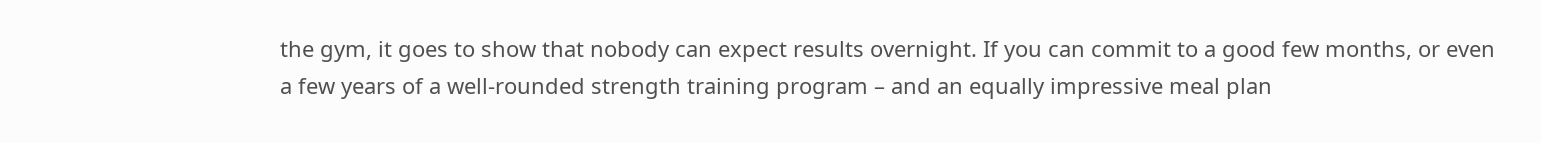the gym, it goes to show that nobody can expect results overnight. If you can commit to a good few months, or even a few years of a well-rounded strength training program – and an equally impressive meal plan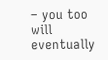– you too will eventually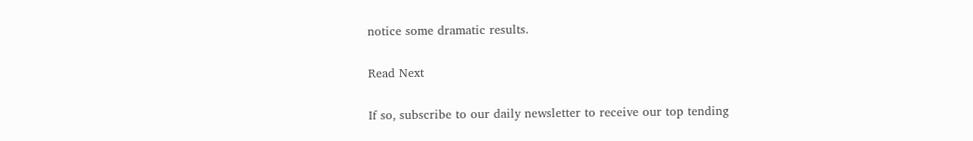notice some dramatic results.

Read Next

If so, subscribe to our daily newsletter to receive our top tending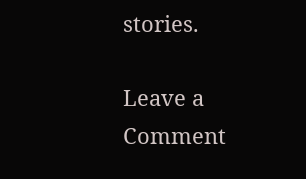stories.

Leave a Comment